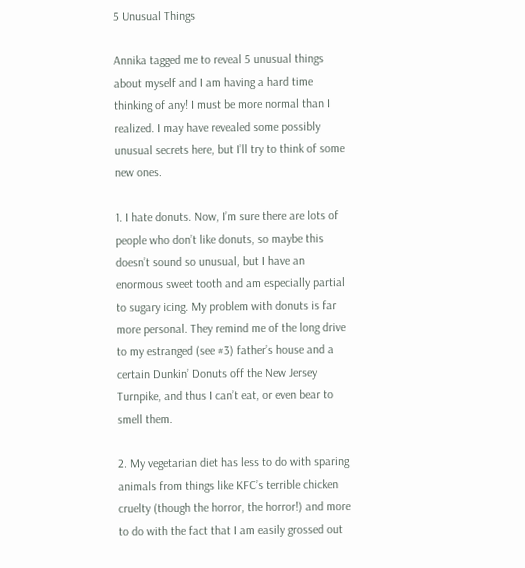5 Unusual Things

Annika tagged me to reveal 5 unusual things about myself and I am having a hard time thinking of any! I must be more normal than I realized. I may have revealed some possibly unusual secrets here, but I’ll try to think of some new ones.

1. I hate donuts. Now, I’m sure there are lots of people who don’t like donuts, so maybe this doesn’t sound so unusual, but I have an enormous sweet tooth and am especially partial to sugary icing. My problem with donuts is far more personal. They remind me of the long drive to my estranged (see #3) father’s house and a certain Dunkin’ Donuts off the New Jersey Turnpike, and thus I can’t eat, or even bear to smell them.

2. My vegetarian diet has less to do with sparing animals from things like KFC’s terrible chicken cruelty (though the horror, the horror!) and more to do with the fact that I am easily grossed out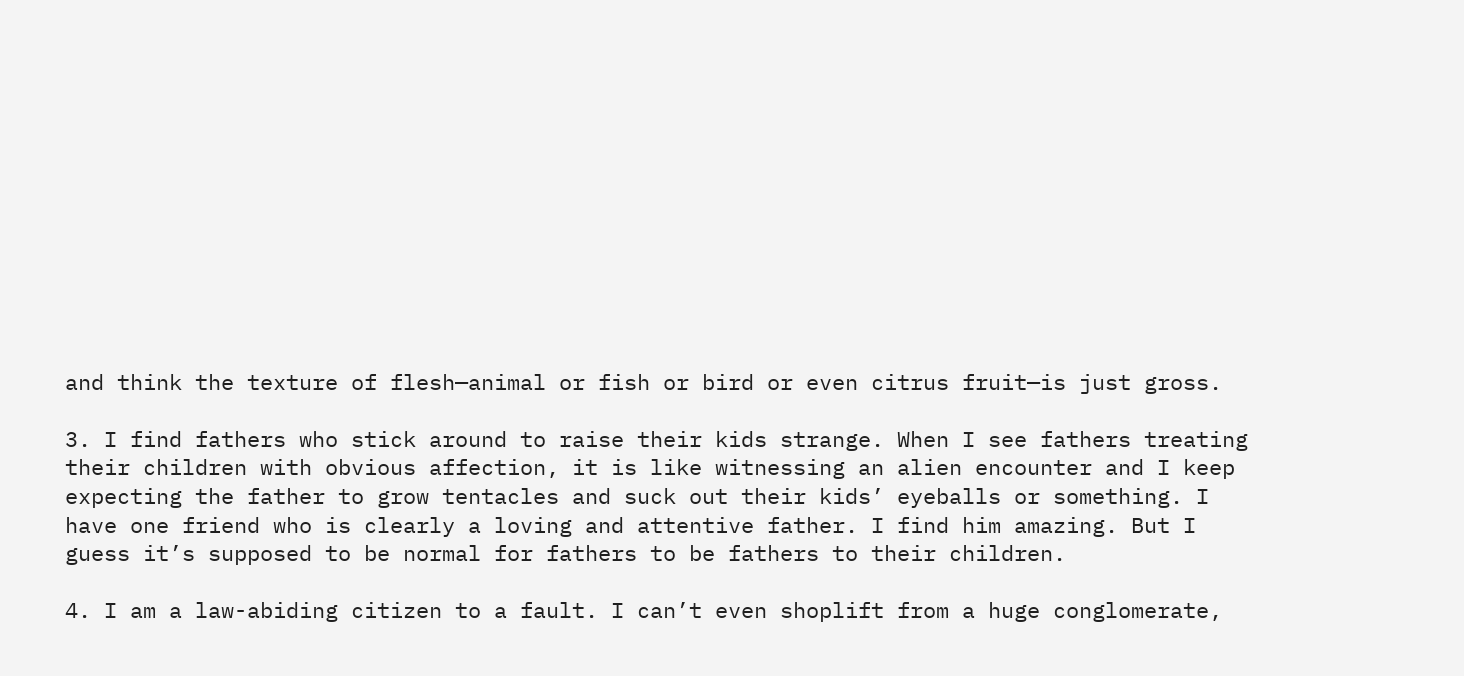and think the texture of flesh—animal or fish or bird or even citrus fruit—is just gross.

3. I find fathers who stick around to raise their kids strange. When I see fathers treating their children with obvious affection, it is like witnessing an alien encounter and I keep expecting the father to grow tentacles and suck out their kids’ eyeballs or something. I have one friend who is clearly a loving and attentive father. I find him amazing. But I guess it’s supposed to be normal for fathers to be fathers to their children.

4. I am a law-abiding citizen to a fault. I can’t even shoplift from a huge conglomerate,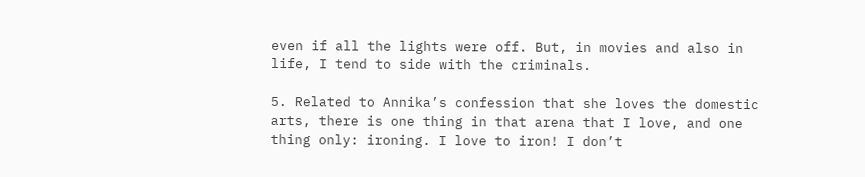even if all the lights were off. But, in movies and also in life, I tend to side with the criminals.

5. Related to Annika’s confession that she loves the domestic arts, there is one thing in that arena that I love, and one thing only: ironing. I love to iron! I don’t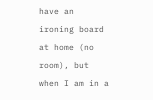have an ironing board at home (no room), but when I am in a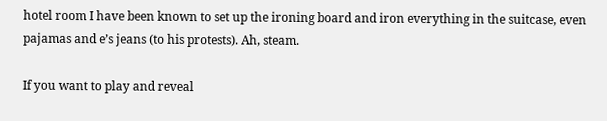hotel room I have been known to set up the ironing board and iron everything in the suitcase, even pajamas and e’s jeans (to his protests). Ah, steam.

If you want to play and reveal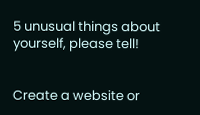5 unusual things about yourself, please tell!


Create a website or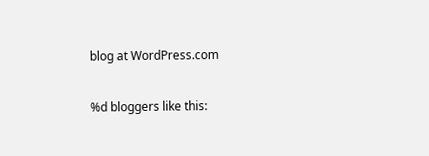blog at WordPress.com

%d bloggers like this: